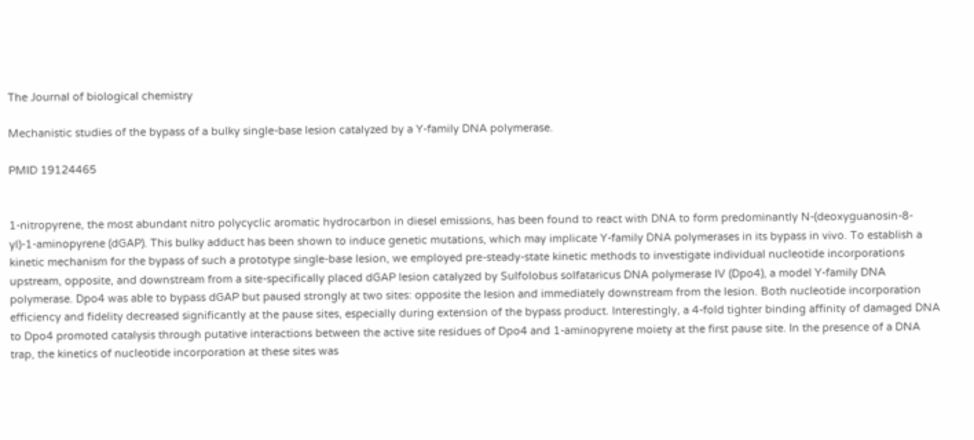The Journal of biological chemistry

Mechanistic studies of the bypass of a bulky single-base lesion catalyzed by a Y-family DNA polymerase.

PMID 19124465


1-nitropyrene, the most abundant nitro polycyclic aromatic hydrocarbon in diesel emissions, has been found to react with DNA to form predominantly N-(deoxyguanosin-8-yl)-1-aminopyrene (dGAP). This bulky adduct has been shown to induce genetic mutations, which may implicate Y-family DNA polymerases in its bypass in vivo. To establish a kinetic mechanism for the bypass of such a prototype single-base lesion, we employed pre-steady-state kinetic methods to investigate individual nucleotide incorporations upstream, opposite, and downstream from a site-specifically placed dGAP lesion catalyzed by Sulfolobus solfataricus DNA polymerase IV (Dpo4), a model Y-family DNA polymerase. Dpo4 was able to bypass dGAP but paused strongly at two sites: opposite the lesion and immediately downstream from the lesion. Both nucleotide incorporation efficiency and fidelity decreased significantly at the pause sites, especially during extension of the bypass product. Interestingly, a 4-fold tighter binding affinity of damaged DNA to Dpo4 promoted catalysis through putative interactions between the active site residues of Dpo4 and 1-aminopyrene moiety at the first pause site. In the presence of a DNA trap, the kinetics of nucleotide incorporation at these sites was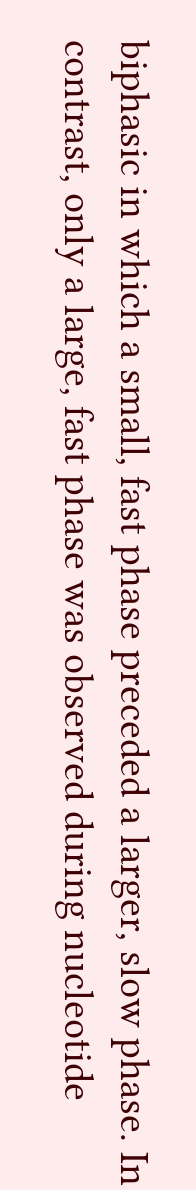biphasic in which a small, fast phase preceded a larger, slow phase. In contrast, only a large, fast phase was observed during nucleotide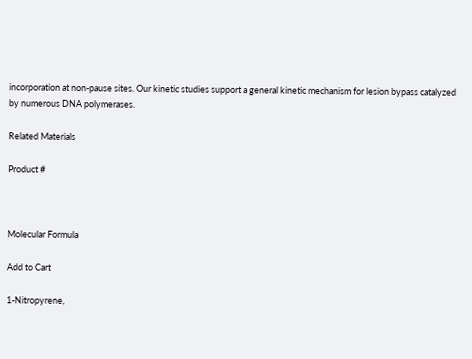incorporation at non-pause sites. Our kinetic studies support a general kinetic mechanism for lesion bypass catalyzed by numerous DNA polymerases.

Related Materials

Product #



Molecular Formula

Add to Cart

1-Nitropyrene,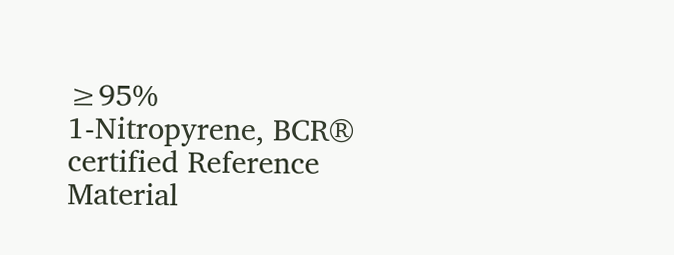≥95%
1-Nitropyrene, BCR® certified Reference Material